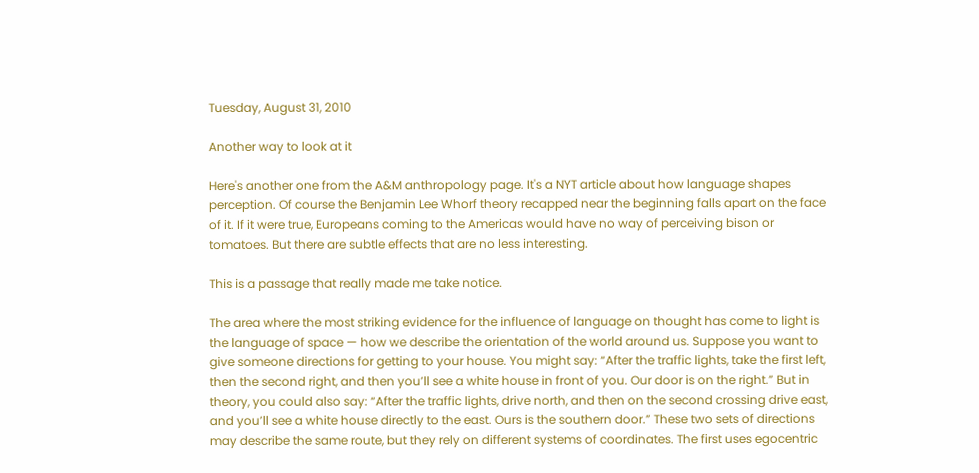Tuesday, August 31, 2010

Another way to look at it

Here's another one from the A&M anthropology page. It's a NYT article about how language shapes perception. Of course the Benjamin Lee Whorf theory recapped near the beginning falls apart on the face of it. If it were true, Europeans coming to the Americas would have no way of perceiving bison or tomatoes. But there are subtle effects that are no less interesting.

This is a passage that really made me take notice.

The area where the most striking evidence for the influence of language on thought has come to light is the language of space — how we describe the orientation of the world around us. Suppose you want to give someone directions for getting to your house. You might say: “After the traffic lights, take the first left, then the second right, and then you’ll see a white house in front of you. Our door is on the right.” But in theory, you could also say: “After the traffic lights, drive north, and then on the second crossing drive east, and you’ll see a white house directly to the east. Ours is the southern door.” These two sets of directions may describe the same route, but they rely on different systems of coordinates. The first uses egocentric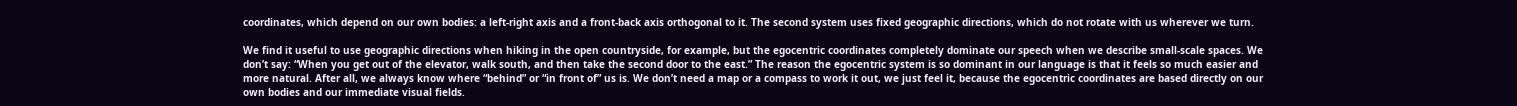coordinates, which depend on our own bodies: a left-right axis and a front-back axis orthogonal to it. The second system uses fixed geographic directions, which do not rotate with us wherever we turn.

We find it useful to use geographic directions when hiking in the open countryside, for example, but the egocentric coordinates completely dominate our speech when we describe small-scale spaces. We don’t say: “When you get out of the elevator, walk south, and then take the second door to the east.” The reason the egocentric system is so dominant in our language is that it feels so much easier and more natural. After all, we always know where “behind” or “in front of” us is. We don’t need a map or a compass to work it out, we just feel it, because the egocentric coordinates are based directly on our own bodies and our immediate visual fields.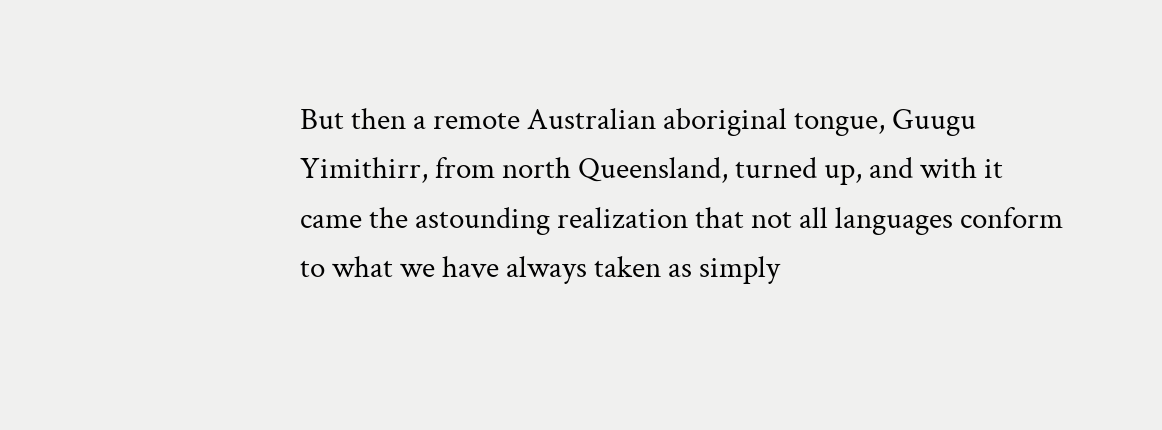But then a remote Australian aboriginal tongue, Guugu Yimithirr, from north Queensland, turned up, and with it came the astounding realization that not all languages conform to what we have always taken as simply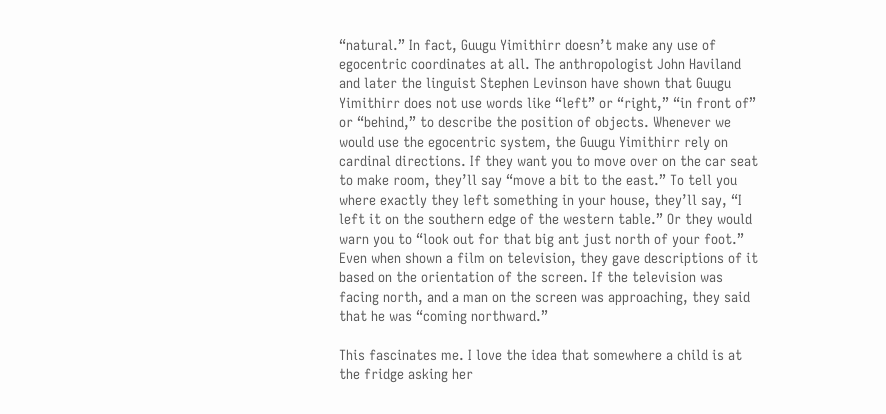“natural.” In fact, Guugu Yimithirr doesn’t make any use of egocentric coordinates at all. The anthropologist John Haviland and later the linguist Stephen Levinson have shown that Guugu Yimithirr does not use words like “left” or “right,” “in front of” or “behind,” to describe the position of objects. Whenever we would use the egocentric system, the Guugu Yimithirr rely on cardinal directions. If they want you to move over on the car seat to make room, they’ll say “move a bit to the east.” To tell you where exactly they left something in your house, they’ll say, “I left it on the southern edge of the western table.” Or they would warn you to “look out for that big ant just north of your foot.” Even when shown a film on television, they gave descriptions of it based on the orientation of the screen. If the television was facing north, and a man on the screen was approaching, they said that he was “coming northward.”

This fascinates me. I love the idea that somewhere a child is at the fridge asking her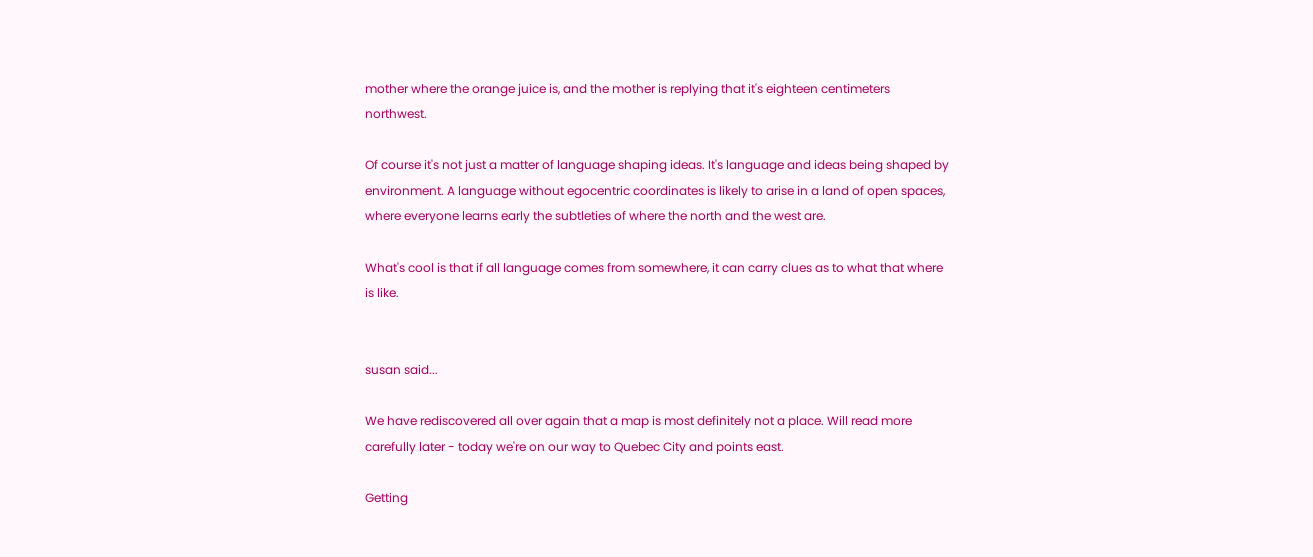mother where the orange juice is, and the mother is replying that it's eighteen centimeters northwest.

Of course it's not just a matter of language shaping ideas. It's language and ideas being shaped by environment. A language without egocentric coordinates is likely to arise in a land of open spaces, where everyone learns early the subtleties of where the north and the west are.

What's cool is that if all language comes from somewhere, it can carry clues as to what that where is like.


susan said...

We have rediscovered all over again that a map is most definitely not a place. Will read more carefully later - today we're on our way to Quebec City and points east.

Getting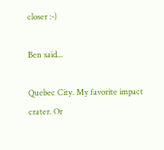closer :-)

Ben said...

Quebec City. My favorite impact crater. Or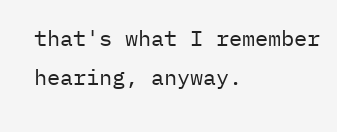that's what I remember hearing, anyway.